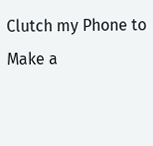Clutch my Phone to Make a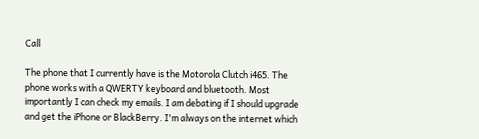Call

The phone that I currently have is the Motorola Clutch i465. The phone works with a QWERTY keyboard and bluetooth. Most importantly I can check my emails. I am debating if I should upgrade and get the iPhone or BlackBerry. I'm always on the internet which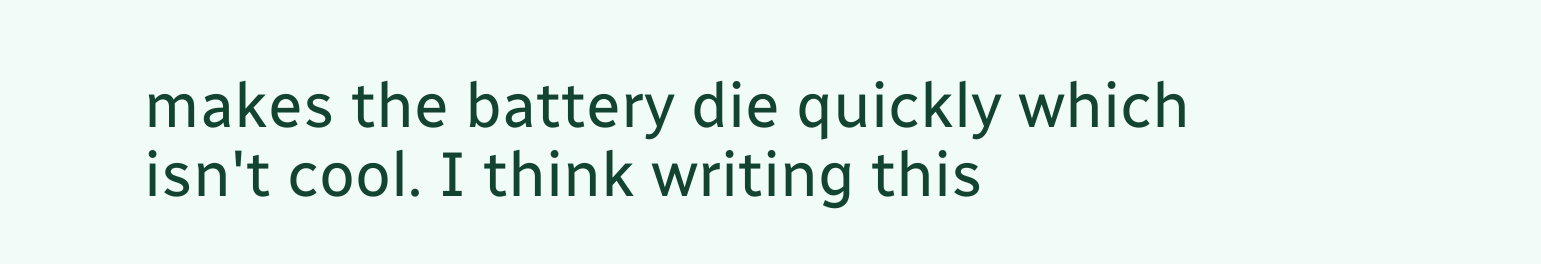makes the battery die quickly which isn't cool. I think writing this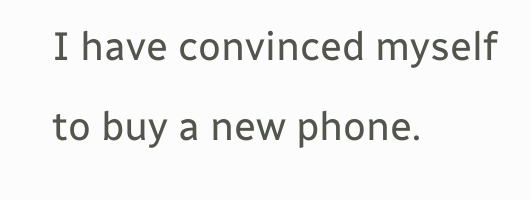I have convinced myself to buy a new phone.